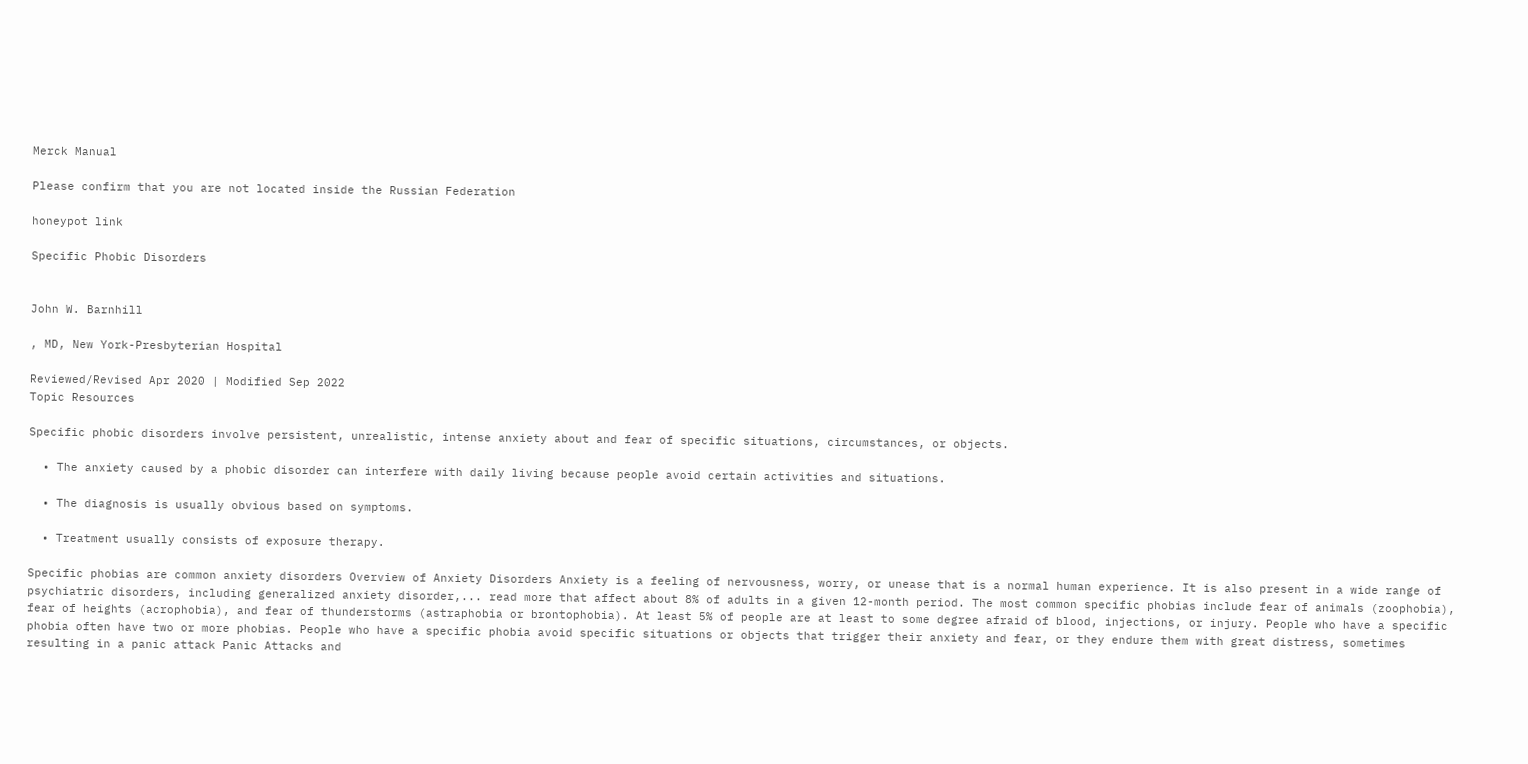Merck Manual

Please confirm that you are not located inside the Russian Federation

honeypot link

Specific Phobic Disorders


John W. Barnhill

, MD, New York-Presbyterian Hospital

Reviewed/Revised Apr 2020 | Modified Sep 2022
Topic Resources

Specific phobic disorders involve persistent, unrealistic, intense anxiety about and fear of specific situations, circumstances, or objects.

  • The anxiety caused by a phobic disorder can interfere with daily living because people avoid certain activities and situations.

  • The diagnosis is usually obvious based on symptoms.

  • Treatment usually consists of exposure therapy.

Specific phobias are common anxiety disorders Overview of Anxiety Disorders Anxiety is a feeling of nervousness, worry, or unease that is a normal human experience. It is also present in a wide range of psychiatric disorders, including generalized anxiety disorder,... read more that affect about 8% of adults in a given 12-month period. The most common specific phobias include fear of animals (zoophobia), fear of heights (acrophobia), and fear of thunderstorms (astraphobia or brontophobia). At least 5% of people are at least to some degree afraid of blood, injections, or injury. People who have a specific phobia often have two or more phobias. People who have a specific phobia avoid specific situations or objects that trigger their anxiety and fear, or they endure them with great distress, sometimes resulting in a panic attack Panic Attacks and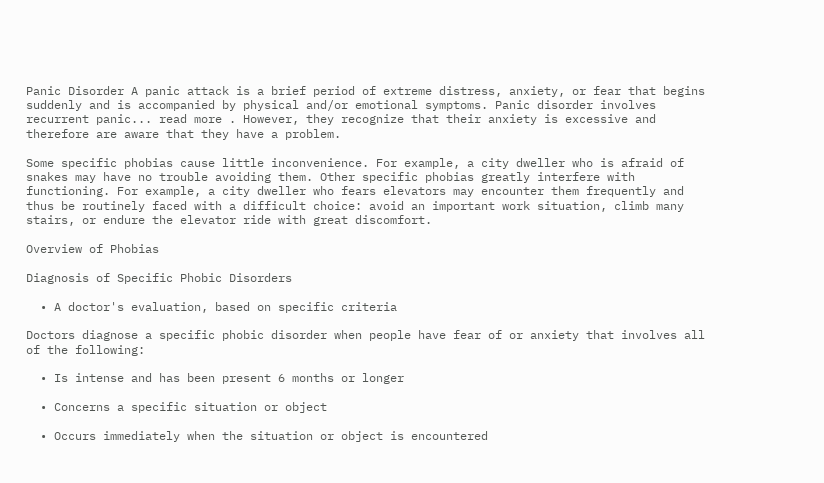Panic Disorder A panic attack is a brief period of extreme distress, anxiety, or fear that begins suddenly and is accompanied by physical and/or emotional symptoms. Panic disorder involves recurrent panic... read more . However, they recognize that their anxiety is excessive and therefore are aware that they have a problem.

Some specific phobias cause little inconvenience. For example, a city dweller who is afraid of snakes may have no trouble avoiding them. Other specific phobias greatly interfere with functioning. For example, a city dweller who fears elevators may encounter them frequently and thus be routinely faced with a difficult choice: avoid an important work situation, climb many stairs, or endure the elevator ride with great discomfort.

Overview of Phobias

Diagnosis of Specific Phobic Disorders

  • A doctor's evaluation, based on specific criteria

Doctors diagnose a specific phobic disorder when people have fear of or anxiety that involves all of the following:

  • Is intense and has been present 6 months or longer

  • Concerns a specific situation or object

  • Occurs immediately when the situation or object is encountered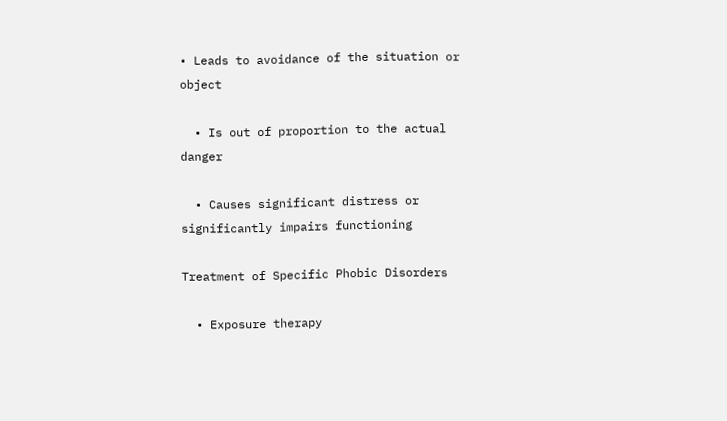• Leads to avoidance of the situation or object

  • Is out of proportion to the actual danger

  • Causes significant distress or significantly impairs functioning

Treatment of Specific Phobic Disorders

  • Exposure therapy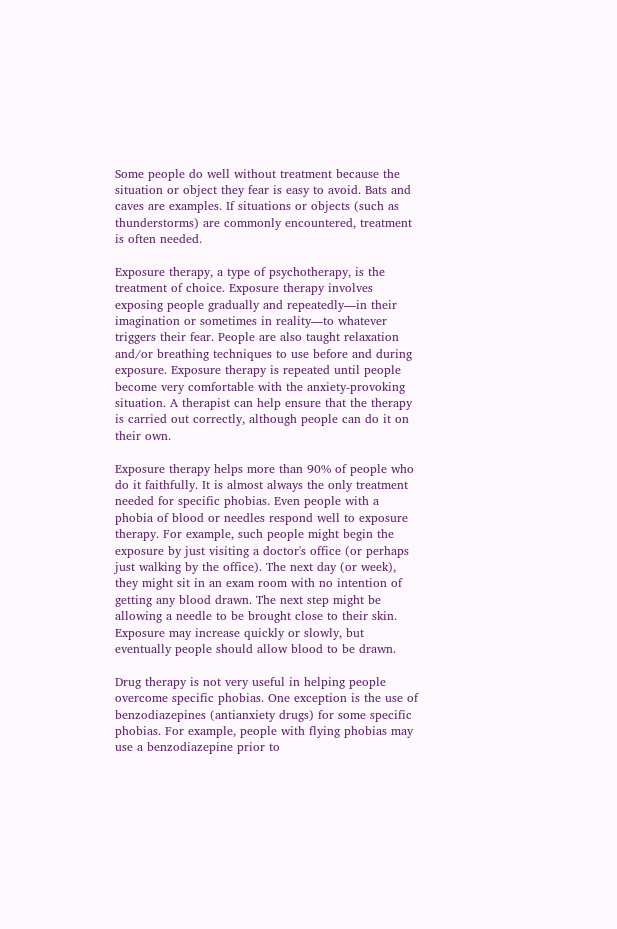Some people do well without treatment because the situation or object they fear is easy to avoid. Bats and caves are examples. If situations or objects (such as thunderstorms) are commonly encountered, treatment is often needed.

Exposure therapy, a type of psychotherapy, is the treatment of choice. Exposure therapy involves exposing people gradually and repeatedly—in their imagination or sometimes in reality—to whatever triggers their fear. People are also taught relaxation and/or breathing techniques to use before and during exposure. Exposure therapy is repeated until people become very comfortable with the anxiety-provoking situation. A therapist can help ensure that the therapy is carried out correctly, although people can do it on their own.

Exposure therapy helps more than 90% of people who do it faithfully. It is almost always the only treatment needed for specific phobias. Even people with a phobia of blood or needles respond well to exposure therapy. For example, such people might begin the exposure by just visiting a doctor's office (or perhaps just walking by the office). The next day (or week), they might sit in an exam room with no intention of getting any blood drawn. The next step might be allowing a needle to be brought close to their skin. Exposure may increase quickly or slowly, but eventually people should allow blood to be drawn.

Drug therapy is not very useful in helping people overcome specific phobias. One exception is the use of benzodiazepines (antianxiety drugs) for some specific phobias. For example, people with flying phobias may use a benzodiazepine prior to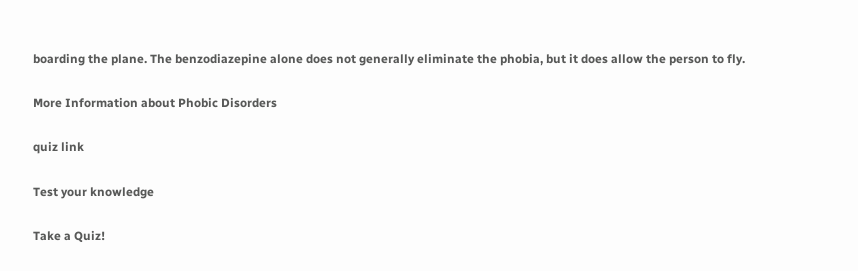boarding the plane. The benzodiazepine alone does not generally eliminate the phobia, but it does allow the person to fly.

More Information about Phobic Disorders

quiz link

Test your knowledge

Take a Quiz!